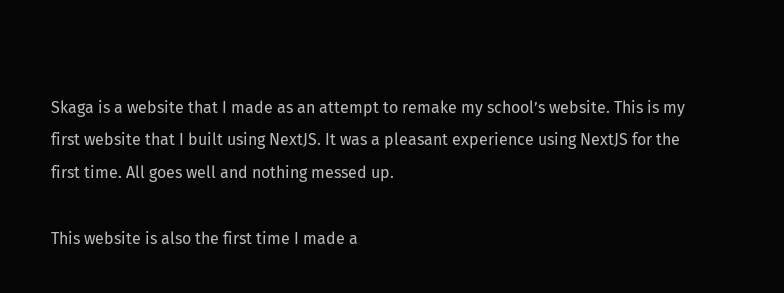Skaga is a website that I made as an attempt to remake my school’s website. This is my first website that I built using NextJS. It was a pleasant experience using NextJS for the first time. All goes well and nothing messed up.

This website is also the first time I made a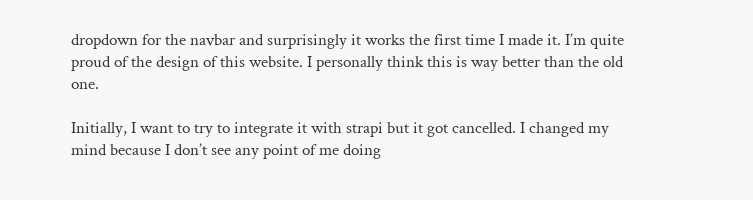dropdown for the navbar and surprisingly it works the first time I made it. I’m quite proud of the design of this website. I personally think this is way better than the old one.

Initially, I want to try to integrate it with strapi but it got cancelled. I changed my mind because I don’t see any point of me doing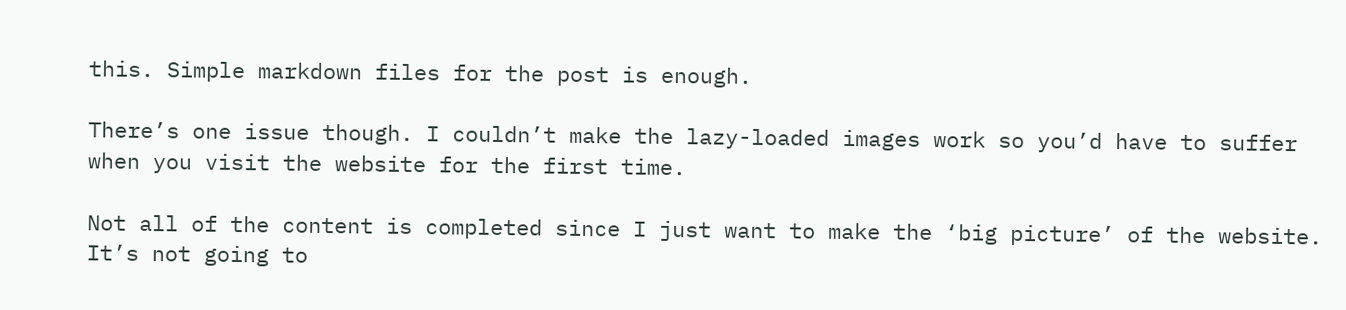this. Simple markdown files for the post is enough.

There’s one issue though. I couldn’t make the lazy-loaded images work so you’d have to suffer when you visit the website for the first time.

Not all of the content is completed since I just want to make the ‘big picture’ of the website. It’s not going to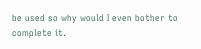be used so why would I even bother to complete it.